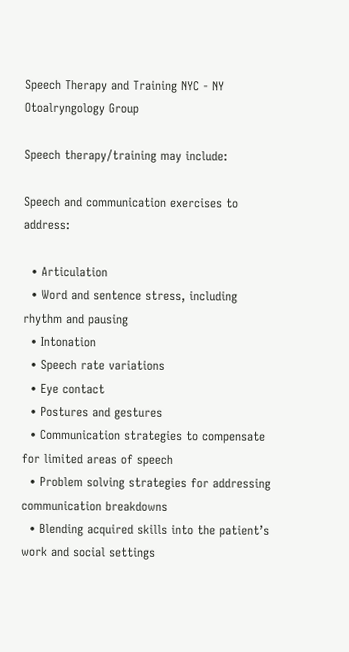Speech Therapy and Training NYC - NY Otoalryngology Group

Speech therapy/training may include:

Speech and communication exercises to address:

  • Articulation
  • Word and sentence stress, including rhythm and pausing
  • Intonation
  • Speech rate variations
  • Eye contact
  • Postures and gestures
  • Communication strategies to compensate for limited areas of speech
  • Problem solving strategies for addressing communication breakdowns
  • Blending acquired skills into the patient’s work and social settings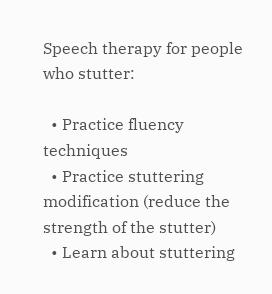Speech therapy for people who stutter:

  • Practice fluency techniques
  • Practice stuttering modification (reduce the strength of the stutter)
  • Learn about stuttering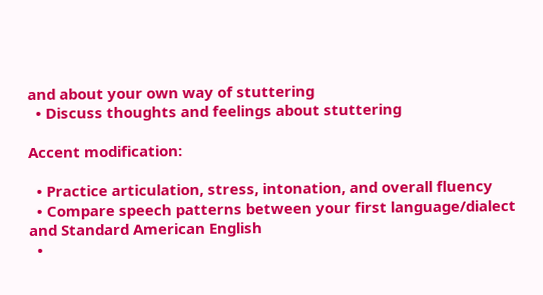and about your own way of stuttering
  • Discuss thoughts and feelings about stuttering

Accent modification:

  • Practice articulation, stress, intonation, and overall fluency
  • Compare speech patterns between your first language/dialect and Standard American English
  •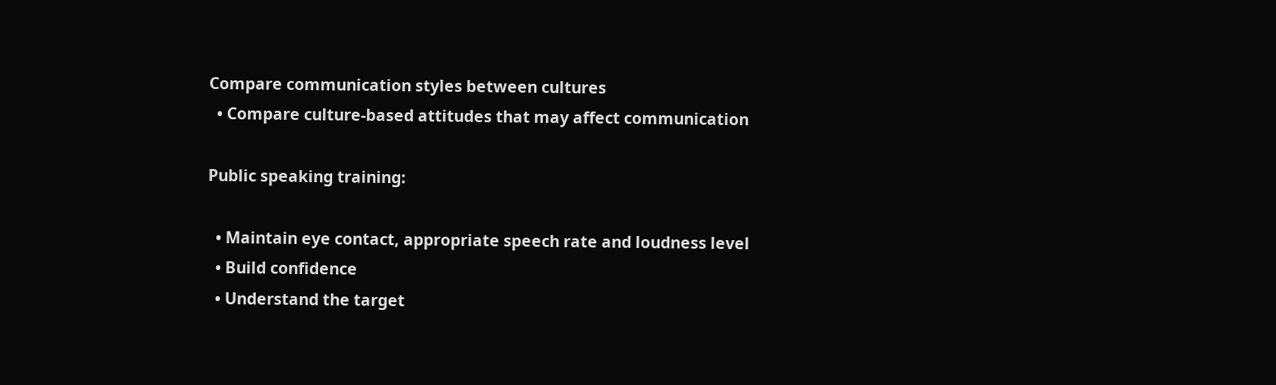Compare communication styles between cultures
  • Compare culture-based attitudes that may affect communication

Public speaking training:

  • Maintain eye contact, appropriate speech rate and loudness level
  • Build confidence
  • Understand the target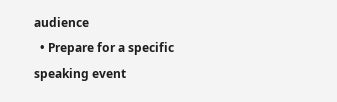audience
  • Prepare for a specific speaking event